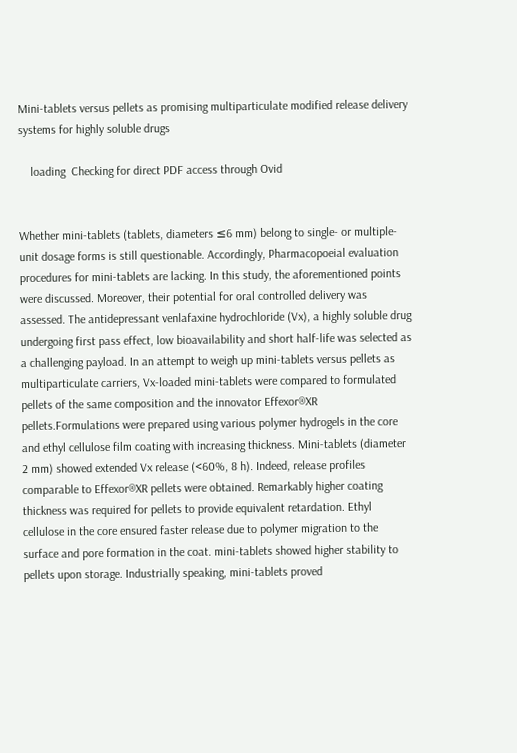Mini-tablets versus pellets as promising multiparticulate modified release delivery systems for highly soluble drugs

    loading  Checking for direct PDF access through Ovid


Whether mini-tablets (tablets, diameters ≤6 mm) belong to single- or multiple-unit dosage forms is still questionable. Accordingly, Pharmacopoeial evaluation procedures for mini-tablets are lacking. In this study, the aforementioned points were discussed. Moreover, their potential for oral controlled delivery was assessed. The antidepressant venlafaxine hydrochloride (Vx), a highly soluble drug undergoing first pass effect, low bioavailability and short half-life was selected as a challenging payload. In an attempt to weigh up mini-tablets versus pellets as multiparticulate carriers, Vx-loaded mini-tablets were compared to formulated pellets of the same composition and the innovator Effexor®XR pellets.Formulations were prepared using various polymer hydrogels in the core and ethyl cellulose film coating with increasing thickness. Mini-tablets (diameter 2 mm) showed extended Vx release (<60%, 8 h). Indeed, release profiles comparable to Effexor®XR pellets were obtained. Remarkably higher coating thickness was required for pellets to provide equivalent retardation. Ethyl cellulose in the core ensured faster release due to polymer migration to the surface and pore formation in the coat. mini-tablets showed higher stability to pellets upon storage. Industrially speaking, mini-tablets proved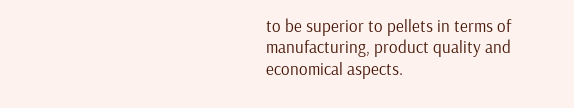to be superior to pellets in terms of manufacturing, product quality and economical aspects.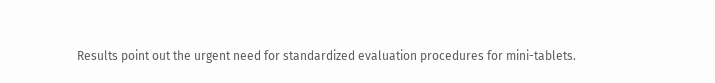Results point out the urgent need for standardized evaluation procedures for mini-tablets.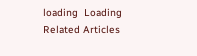loading  Loading Related Articles